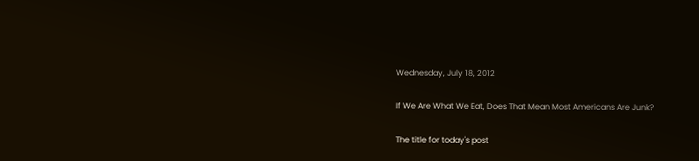Wednesday, July 18, 2012

If We Are What We Eat, Does That Mean Most Americans Are Junk?

The title for today's post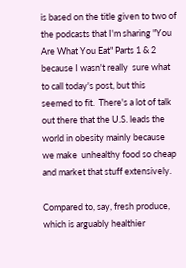is based on the title given to two of the podcasts that I'm sharing "You Are What You Eat" Parts 1 & 2 because I wasn't really  sure what to call today's post, but this seemed to fit.  There's a lot of talk out there that the U.S. leads the world in obesity mainly because we make  unhealthy food so cheap and market that stuff extensively.

Compared to, say, fresh produce, which is arguably healthier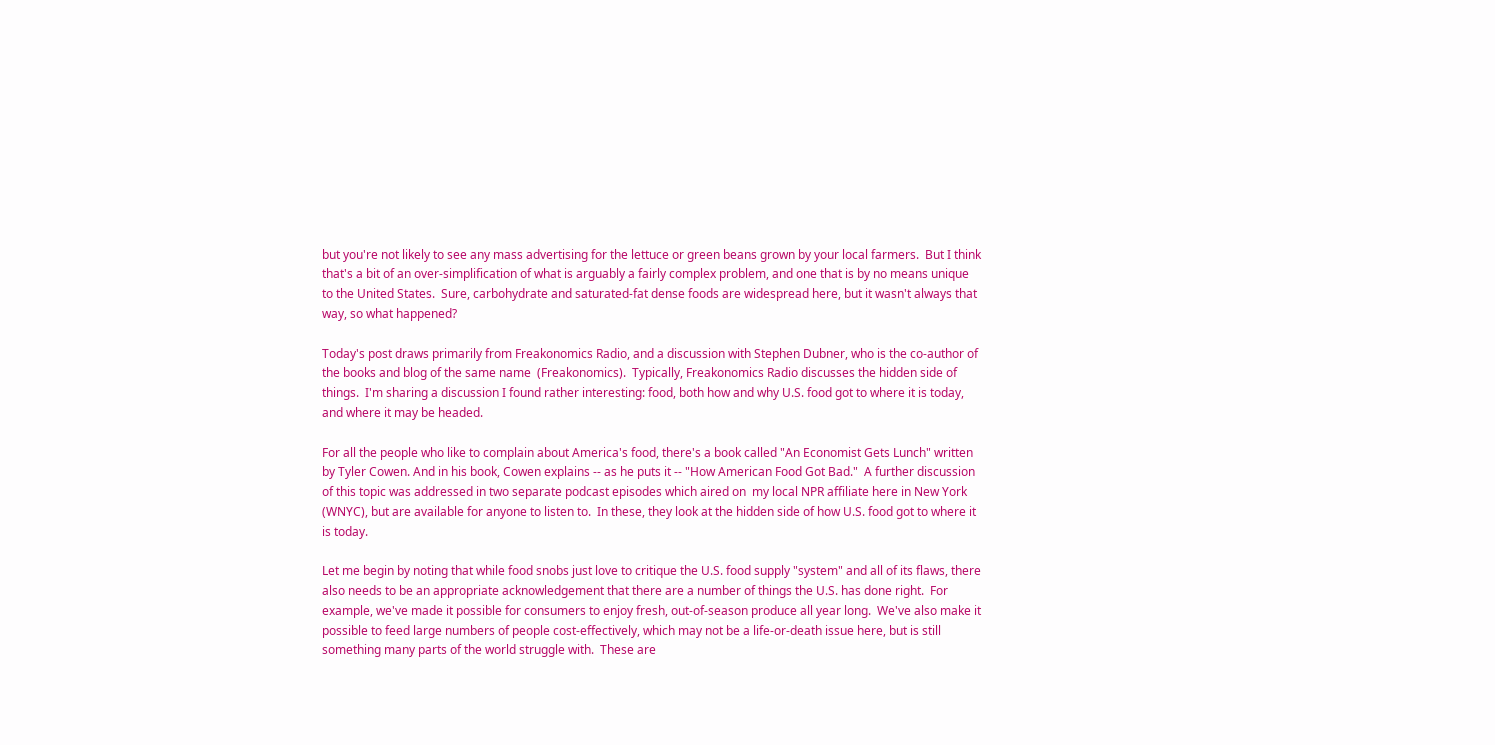but you're not likely to see any mass advertising for the lettuce or green beans grown by your local farmers.  But I think that's a bit of an over-simplification of what is arguably a fairly complex problem, and one that is by no means unique to the United States.  Sure, carbohydrate and saturated-fat dense foods are widespread here, but it wasn't always that way, so what happened?

Today's post draws primarily from Freakonomics Radio, and a discussion with Stephen Dubner, who is the co-author of the books and blog of the same name  (Freakonomics).  Typically, Freakonomics Radio discusses the hidden side of things.  I'm sharing a discussion I found rather interesting: food, both how and why U.S. food got to where it is today, and where it may be headed.

For all the people who like to complain about America's food, there's a book called "An Economist Gets Lunch" written by Tyler Cowen. And in his book, Cowen explains -- as he puts it -- "How American Food Got Bad."  A further discussion of this topic was addressed in two separate podcast episodes which aired on  my local NPR affiliate here in New York (WNYC), but are available for anyone to listen to.  In these, they look at the hidden side of how U.S. food got to where it is today.

Let me begin by noting that while food snobs just love to critique the U.S. food supply "system" and all of its flaws, there also needs to be an appropriate acknowledgement that there are a number of things the U.S. has done right.  For example, we've made it possible for consumers to enjoy fresh, out-of-season produce all year long.  We've also make it possible to feed large numbers of people cost-effectively, which may not be a life-or-death issue here, but is still something many parts of the world struggle with.  These are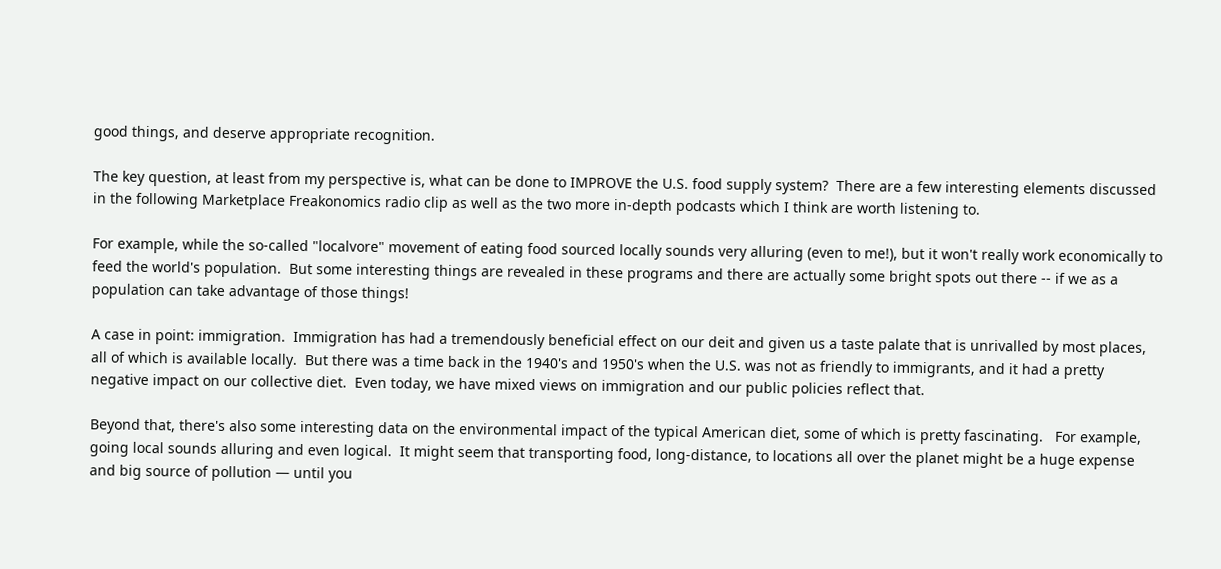good things, and deserve appropriate recognition.

The key question, at least from my perspective is, what can be done to IMPROVE the U.S. food supply system?  There are a few interesting elements discussed in the following Marketplace Freakonomics radio clip as well as the two more in-depth podcasts which I think are worth listening to.

For example, while the so-called "localvore" movement of eating food sourced locally sounds very alluring (even to me!), but it won't really work economically to feed the world's population.  But some interesting things are revealed in these programs and there are actually some bright spots out there -- if we as a population can take advantage of those things!

A case in point: immigration.  Immigration has had a tremendously beneficial effect on our deit and given us a taste palate that is unrivalled by most places, all of which is available locally.  But there was a time back in the 1940's and 1950's when the U.S. was not as friendly to immigrants, and it had a pretty negative impact on our collective diet.  Even today, we have mixed views on immigration and our public policies reflect that.

Beyond that, there's also some interesting data on the environmental impact of the typical American diet, some of which is pretty fascinating.   For example, going local sounds alluring and even logical.  It might seem that transporting food, long-distance, to locations all over the planet might be a huge expense and big source of pollution — until you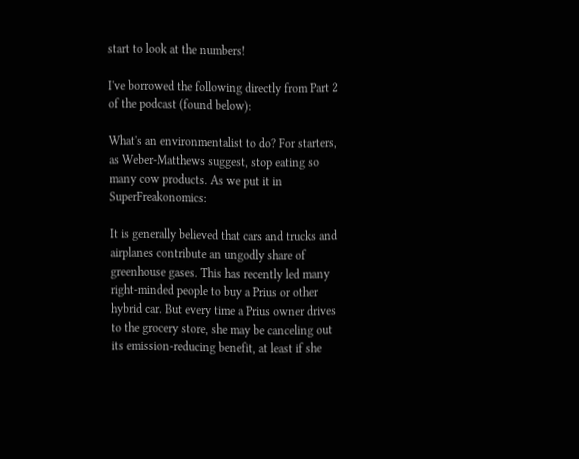start to look at the numbers!

I've borrowed the following directly from Part 2 of the podcast (found below):

What's an environmentalist to do? For starters, as Weber-Matthews suggest, stop eating so many cow products. As we put it in SuperFreakonomics:

It is generally believed that cars and trucks and airplanes contribute an ungodly share of greenhouse gases. This has recently led many right-minded people to buy a Prius or other hybrid car. But every time a Prius owner drives to the grocery store, she may be canceling out its emission-reducing benefit, at least if she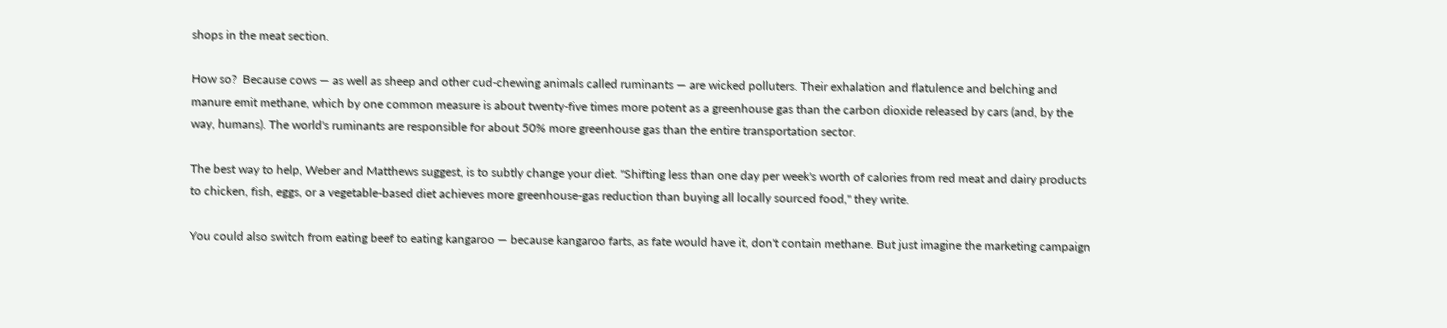shops in the meat section.

How so?  Because cows — as well as sheep and other cud-chewing animals called ruminants — are wicked polluters. Their exhalation and flatulence and belching and manure emit methane, which by one common measure is about twenty-five times more potent as a greenhouse gas than the carbon dioxide released by cars (and, by the way, humans). The world's ruminants are responsible for about 50% more greenhouse gas than the entire transportation sector.

The best way to help, Weber and Matthews suggest, is to subtly change your diet. "Shifting less than one day per week's worth of calories from red meat and dairy products to chicken, fish, eggs, or a vegetable-based diet achieves more greenhouse-gas reduction than buying all locally sourced food," they write.

You could also switch from eating beef to eating kangaroo — because kangaroo farts, as fate would have it, don't contain methane. But just imagine the marketing campaign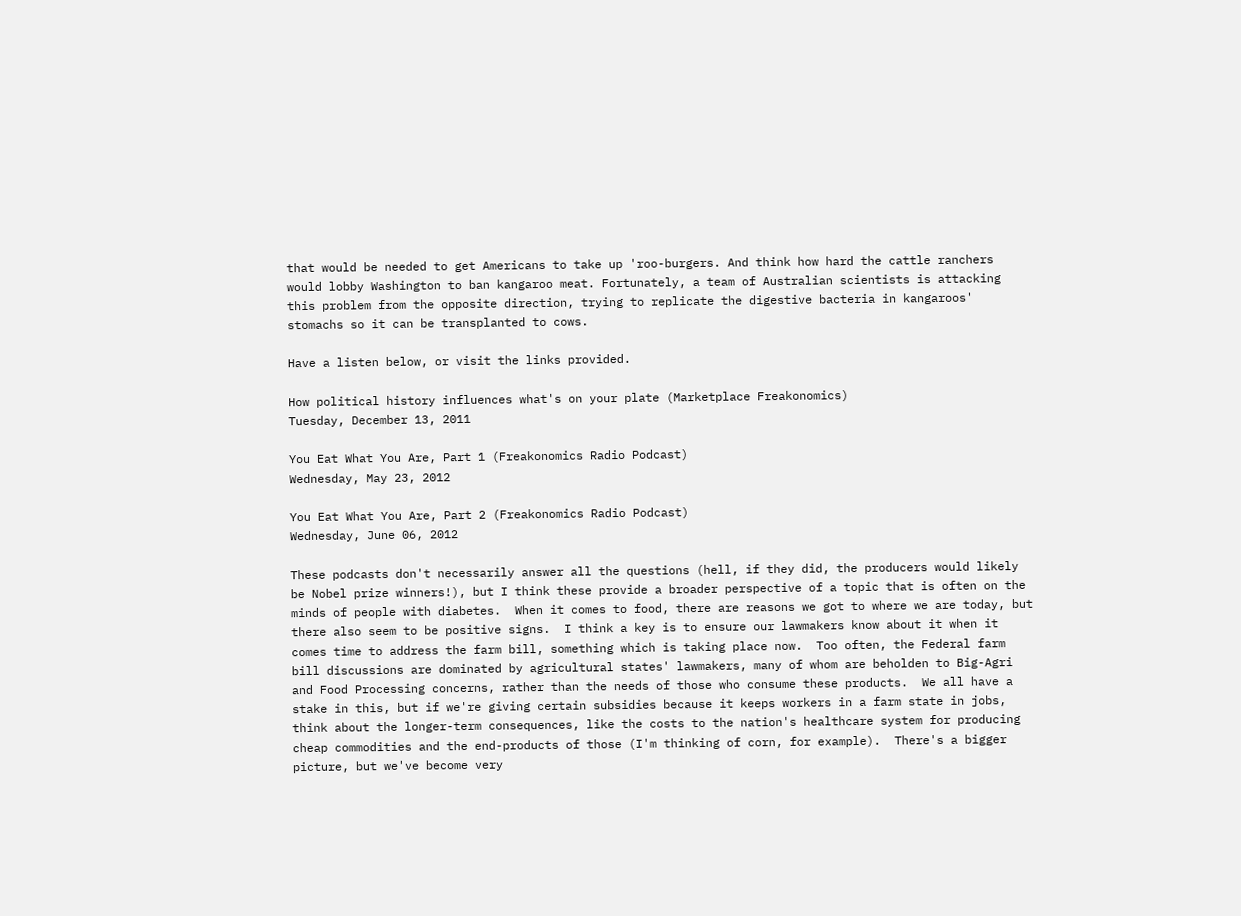that would be needed to get Americans to take up 'roo-burgers. And think how hard the cattle ranchers would lobby Washington to ban kangaroo meat. Fortunately, a team of Australian scientists is attacking this problem from the opposite direction, trying to replicate the digestive bacteria in kangaroos' stomachs so it can be transplanted to cows.

Have a listen below, or visit the links provided.

How political history influences what's on your plate (Marketplace Freakonomics)
Tuesday, December 13, 2011

You Eat What You Are, Part 1 (Freakonomics Radio Podcast)
Wednesday, May 23, 2012

You Eat What You Are, Part 2 (Freakonomics Radio Podcast)
Wednesday, June 06, 2012

These podcasts don't necessarily answer all the questions (hell, if they did, the producers would likely be Nobel prize winners!), but I think these provide a broader perspective of a topic that is often on the minds of people with diabetes.  When it comes to food, there are reasons we got to where we are today, but there also seem to be positive signs.  I think a key is to ensure our lawmakers know about it when it comes time to address the farm bill, something which is taking place now.  Too often, the Federal farm bill discussions are dominated by agricultural states' lawmakers, many of whom are beholden to Big-Agri and Food Processing concerns, rather than the needs of those who consume these products.  We all have a stake in this, but if we're giving certain subsidies because it keeps workers in a farm state in jobs, think about the longer-term consequences, like the costs to the nation's healthcare system for producing cheap commodities and the end-products of those (I'm thinking of corn, for example).  There's a bigger picture, but we've become very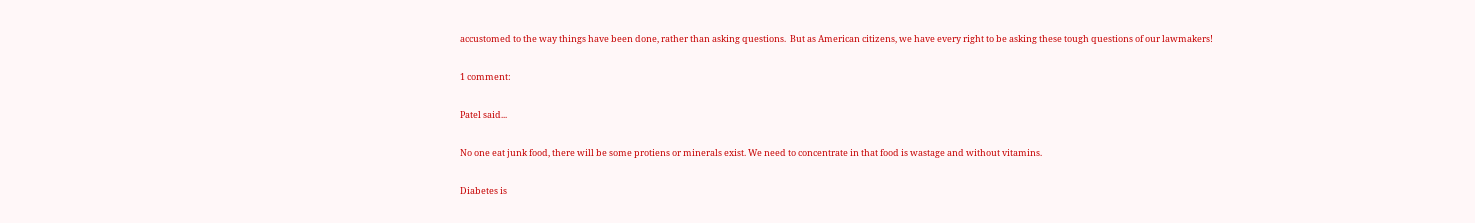accustomed to the way things have been done, rather than asking questions.  But as American citizens, we have every right to be asking these tough questions of our lawmakers!

1 comment:

Patel said...

No one eat junk food, there will be some protiens or minerals exist. We need to concentrate in that food is wastage and without vitamins.

Diabetes is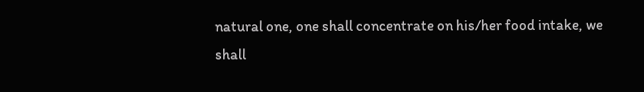natural one, one shall concentrate on his/her food intake, we shall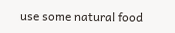use some natural food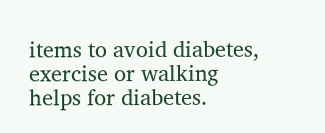items to avoid diabetes, exercise or walking helps for diabetes.